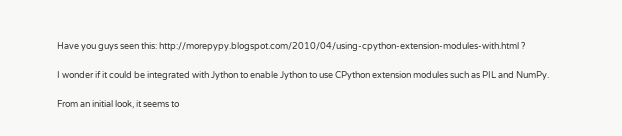Have you guys seen this: http://morepypy.blogspot.com/2010/04/using-cpython-extension-modules-with.html ?

I wonder if it could be integrated with Jython to enable Jython to use CPython extension modules such as PIL and NumPy.

From an initial look, it seems to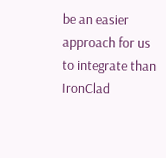be an easier approach for us to integrate than IronClad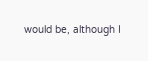would be, although I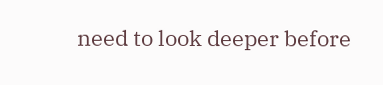need to look deeper before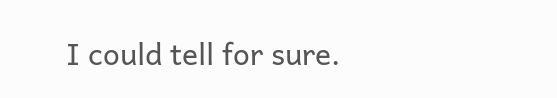I could tell for sure.